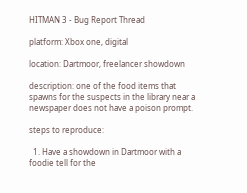HITMAN 3 - Bug Report Thread

platform: Xbox one, digital

location: Dartmoor, freelancer showdown

description: one of the food items that spawns for the suspects in the library near a newspaper does not have a poison prompt.

steps to reproduce:

  1. Have a showdown in Dartmoor with a foodie tell for the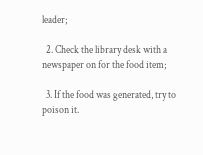leader;

  2. Check the library desk with a newspaper on for the food item;

  3. If the food was generated, try to poison it.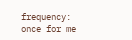frequency: once for me